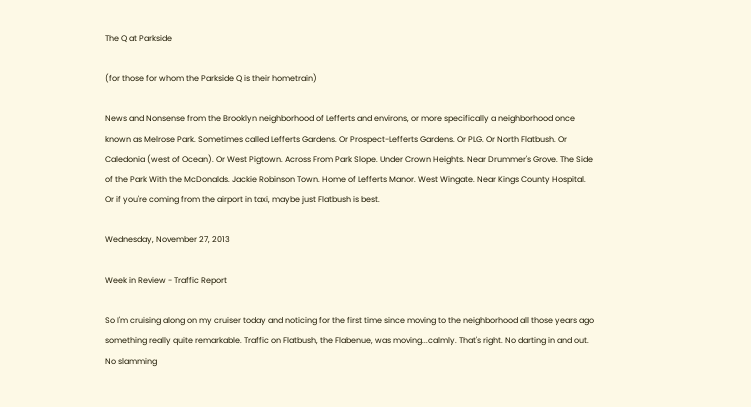The Q at Parkside

(for those for whom the Parkside Q is their hometrain)

News and Nonsense from the Brooklyn neighborhood of Lefferts and environs, or more specifically a neighborhood once known as Melrose Park. Sometimes called Lefferts Gardens. Or Prospect-Lefferts Gardens. Or PLG. Or North Flatbush. Or Caledonia (west of Ocean). Or West Pigtown. Across From Park Slope. Under Crown Heights. Near Drummer's Grove. The Side of the Park With the McDonalds. Jackie Robinson Town. Home of Lefferts Manor. West Wingate. Near Kings County Hospital. Or if you're coming from the airport in taxi, maybe just Flatbush is best.

Wednesday, November 27, 2013

Week in Review - Traffic Report

So I'm cruising along on my cruiser today and noticing for the first time since moving to the neighborhood all those years ago something really quite remarkable. Traffic on Flatbush, the Flabenue, was moving...calmly. That's right. No darting in and out. No slamming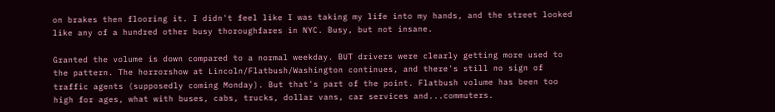on brakes then flooring it. I didn't feel like I was taking my life into my hands, and the street looked like any of a hundred other busy thoroughfares in NYC. Busy, but not insane.

Granted the volume is down compared to a normal weekday. BUT drivers were clearly getting more used to the pattern. The horrorshow at Lincoln/Flatbush/Washington continues, and there's still no sign of traffic agents (supposedly coming Monday). But that's part of the point. Flatbush volume has been too high for ages, what with buses, cabs, trucks, dollar vans, car services and...commuters.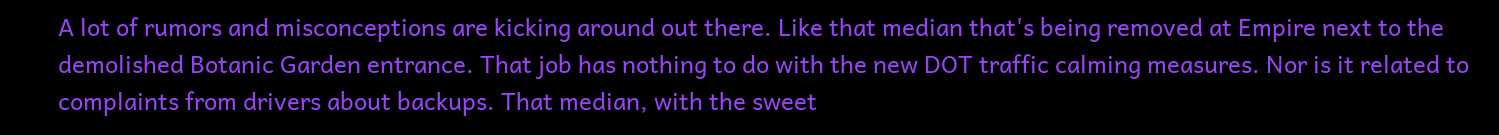A lot of rumors and misconceptions are kicking around out there. Like that median that's being removed at Empire next to the demolished Botanic Garden entrance. That job has nothing to do with the new DOT traffic calming measures. Nor is it related to complaints from drivers about backups. That median, with the sweet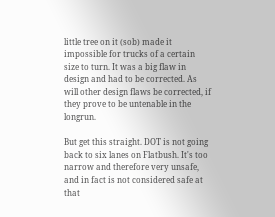little tree on it (sob) made it impossible for trucks of a certain size to turn. It was a big flaw in design and had to be corrected. As will other design flaws be corrected, if they prove to be untenable in the longrun.

But get this straight. DOT is not going back to six lanes on Flatbush. It's too narrow and therefore very unsafe, and in fact is not considered safe at that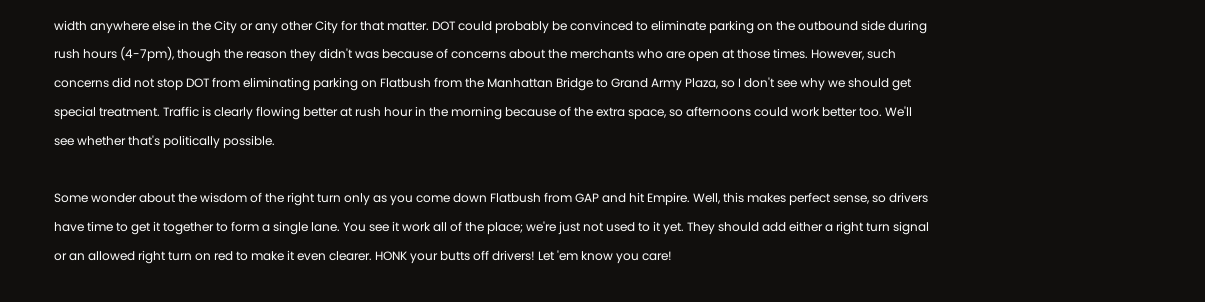width anywhere else in the City or any other City for that matter. DOT could probably be convinced to eliminate parking on the outbound side during rush hours (4-7pm), though the reason they didn't was because of concerns about the merchants who are open at those times. However, such concerns did not stop DOT from eliminating parking on Flatbush from the Manhattan Bridge to Grand Army Plaza, so I don't see why we should get special treatment. Traffic is clearly flowing better at rush hour in the morning because of the extra space, so afternoons could work better too. We'll see whether that's politically possible.

Some wonder about the wisdom of the right turn only as you come down Flatbush from GAP and hit Empire. Well, this makes perfect sense, so drivers have time to get it together to form a single lane. You see it work all of the place; we're just not used to it yet. They should add either a right turn signal or an allowed right turn on red to make it even clearer. HONK your butts off drivers! Let 'em know you care!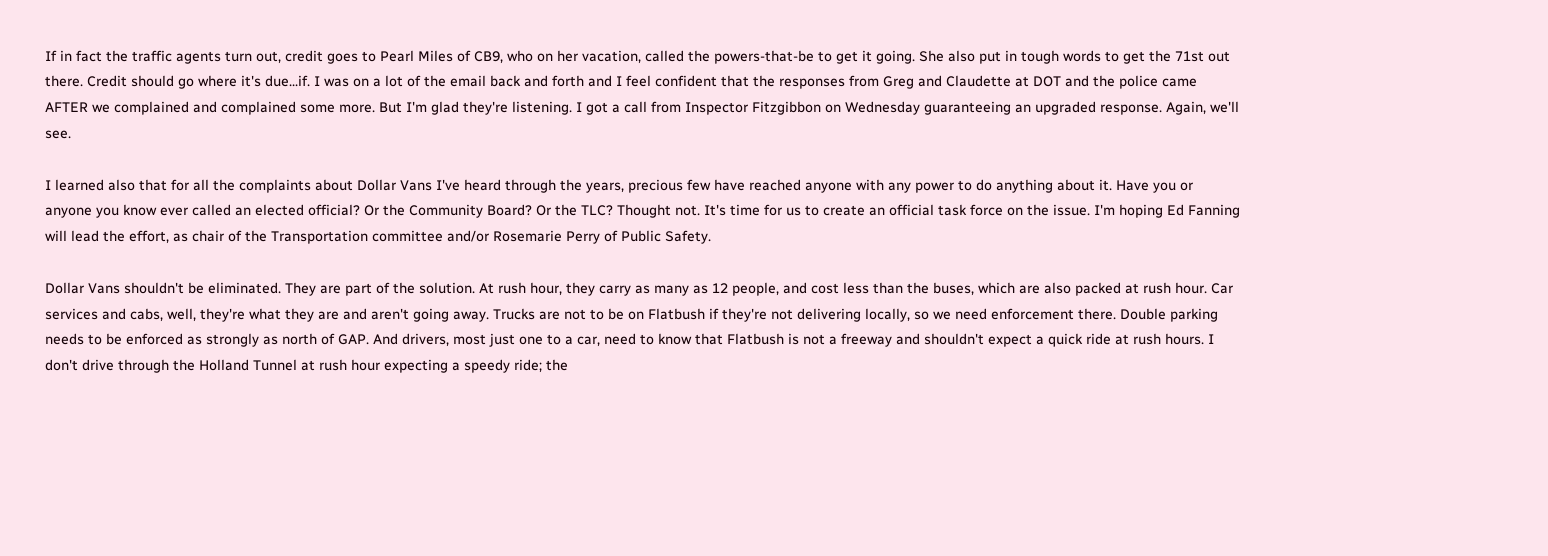If in fact the traffic agents turn out, credit goes to Pearl Miles of CB9, who on her vacation, called the powers-that-be to get it going. She also put in tough words to get the 71st out there. Credit should go where it's due...if. I was on a lot of the email back and forth and I feel confident that the responses from Greg and Claudette at DOT and the police came AFTER we complained and complained some more. But I'm glad they're listening. I got a call from Inspector Fitzgibbon on Wednesday guaranteeing an upgraded response. Again, we'll see.

I learned also that for all the complaints about Dollar Vans I've heard through the years, precious few have reached anyone with any power to do anything about it. Have you or anyone you know ever called an elected official? Or the Community Board? Or the TLC? Thought not. It's time for us to create an official task force on the issue. I'm hoping Ed Fanning will lead the effort, as chair of the Transportation committee and/or Rosemarie Perry of Public Safety.

Dollar Vans shouldn't be eliminated. They are part of the solution. At rush hour, they carry as many as 12 people, and cost less than the buses, which are also packed at rush hour. Car services and cabs, well, they're what they are and aren't going away. Trucks are not to be on Flatbush if they're not delivering locally, so we need enforcement there. Double parking needs to be enforced as strongly as north of GAP. And drivers, most just one to a car, need to know that Flatbush is not a freeway and shouldn't expect a quick ride at rush hours. I don't drive through the Holland Tunnel at rush hour expecting a speedy ride; the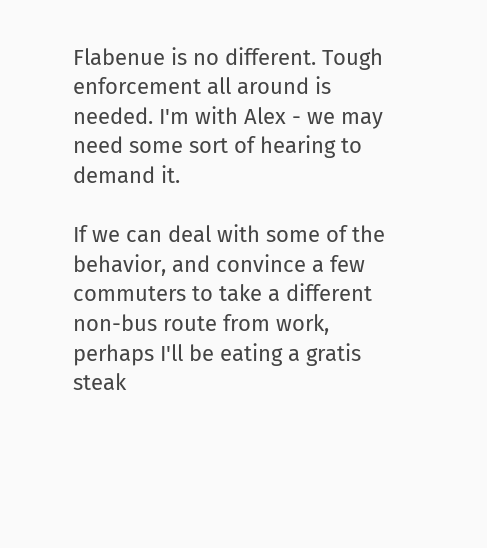Flabenue is no different. Tough enforcement all around is needed. I'm with Alex - we may need some sort of hearing to demand it.

If we can deal with some of the behavior, and convince a few commuters to take a different non-bus route from work, perhaps I'll be eating a gratis steak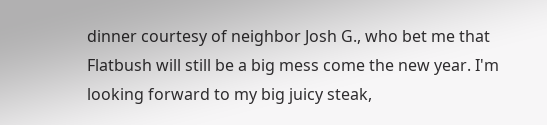dinner courtesy of neighbor Josh G., who bet me that Flatbush will still be a big mess come the new year. I'm looking forward to my big juicy steak,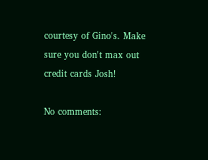courtesy of Gino's. Make sure you don't max out credit cards Josh!

No comments: